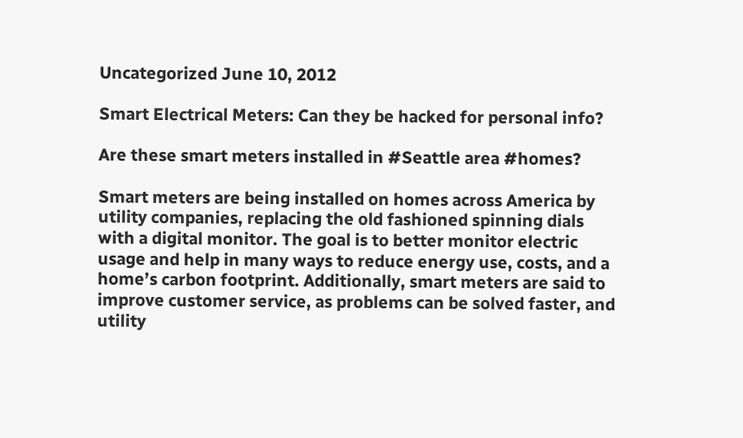Uncategorized June 10, 2012

Smart Electrical Meters: Can they be hacked for personal info?

Are these smart meters installed in #Seattle area #homes?

Smart meters are being installed on homes across America by utility companies, replacing the old fashioned spinning dials with a digital monitor. The goal is to better monitor electric usage and help in many ways to reduce energy use, costs, and a home’s carbon footprint. Additionally, smart meters are said to improve customer service, as problems can be solved faster, and utility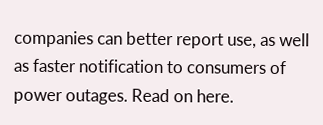companies can better report use, as well as faster notification to consumers of power outages. Read on here.